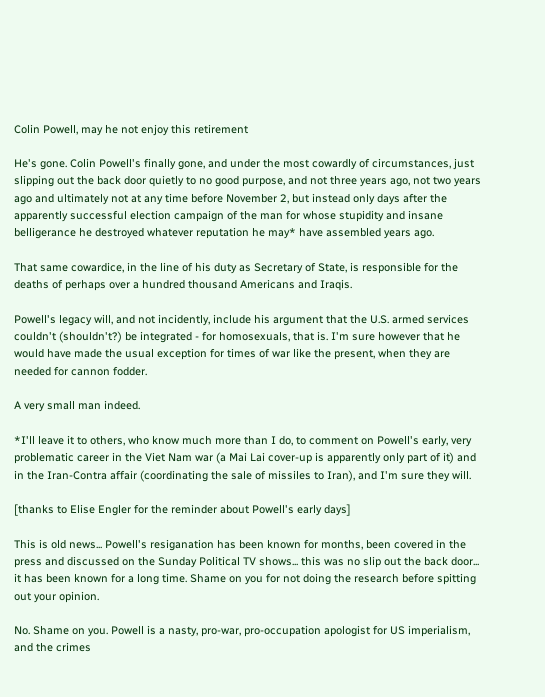Colin Powell, may he not enjoy this retirement

He's gone. Colin Powell's finally gone, and under the most cowardly of circumstances, just slipping out the back door quietly to no good purpose, and not three years ago, not two years ago and ultimately not at any time before November 2, but instead only days after the apparently successful election campaign of the man for whose stupidity and insane belligerance he destroyed whatever reputation he may* have assembled years ago.

That same cowardice, in the line of his duty as Secretary of State, is responsible for the deaths of perhaps over a hundred thousand Americans and Iraqis.

Powell's legacy will, and not incidently, include his argument that the U.S. armed services couldn't (shouldn't?) be integrated - for homosexuals, that is. I'm sure however that he would have made the usual exception for times of war like the present, when they are needed for cannon fodder.

A very small man indeed.

*I'll leave it to others, who know much more than I do, to comment on Powell's early, very problematic career in the Viet Nam war (a Mai Lai cover-up is apparently only part of it) and in the Iran-Contra affair (coordinating the sale of missiles to Iran), and I'm sure they will.

[thanks to Elise Engler for the reminder about Powell's early days]

This is old news... Powell's resiganation has been known for months, been covered in the press and discussed on the Sunday Political TV shows... this was no slip out the back door... it has been known for a long time. Shame on you for not doing the research before spitting out your opinion.

No. Shame on you. Powell is a nasty, pro-war, pro-occupation apologist for US imperialism, and the crimes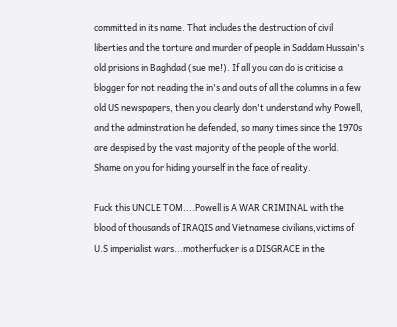committed in its name. That includes the destruction of civil liberties and the torture and murder of people in Saddam Hussain's old prisions in Baghdad (sue me!). If all you can do is criticise a blogger for not reading the in's and outs of all the columns in a few old US newspapers, then you clearly don't understand why Powell, and the adminstration he defended, so many times since the 1970s are despised by the vast majority of the people of the world. Shame on you for hiding yourself in the face of reality.

Fuck this UNCLE TOM....Powell is A WAR CRIMINAL with the blood of thousands of IRAQIS and Vietnamese civilians,victims of U.S imperialist wars...motherfucker is a DISGRACE in the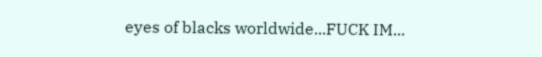eyes of blacks worldwide...FUCK IM...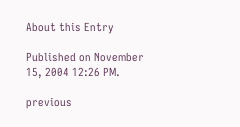About this Entry

Published on November 15, 2004 12:26 PM.

previous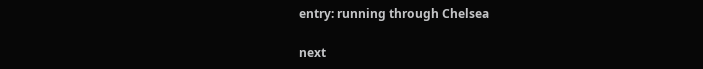entry: running through Chelsea

next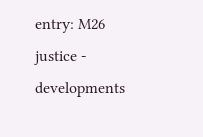entry: M26 justice - developments